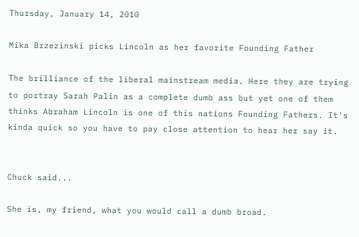Thursday, January 14, 2010

Mika Brzezinski picks Lincoln as her favorite Founding Father

The brilliance of the liberal mainstream media. Here they are trying to portray Sarah Palin as a complete dumb ass but yet one of them thinks Abraham Lincoln is one of this nations Founding Fathers. It's kinda quick so you have to pay close attention to hear her say it.


Chuck said...

She is, my friend, what you would call a dumb broad.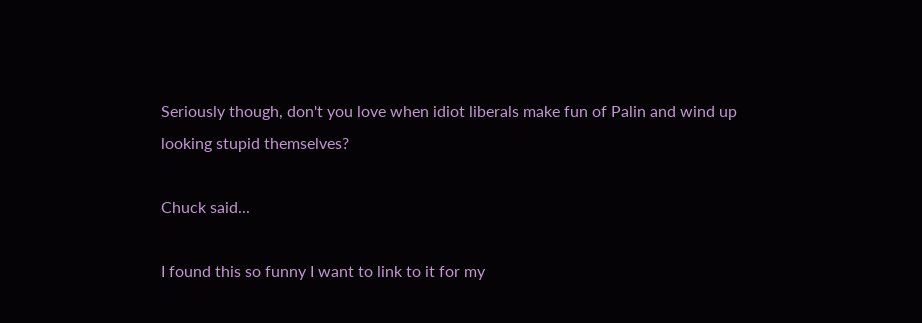Seriously though, don't you love when idiot liberals make fun of Palin and wind up looking stupid themselves?

Chuck said...

I found this so funny I want to link to it for my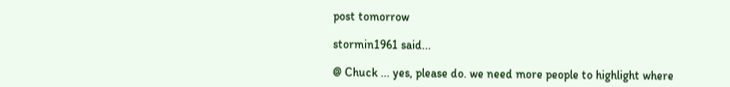post tomorrow

stormin1961 said...

@ Chuck ... yes, please do. we need more people to highlight where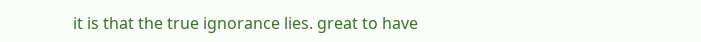it is that the true ignorance lies. great to have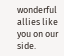wonderful allies like you on our side.